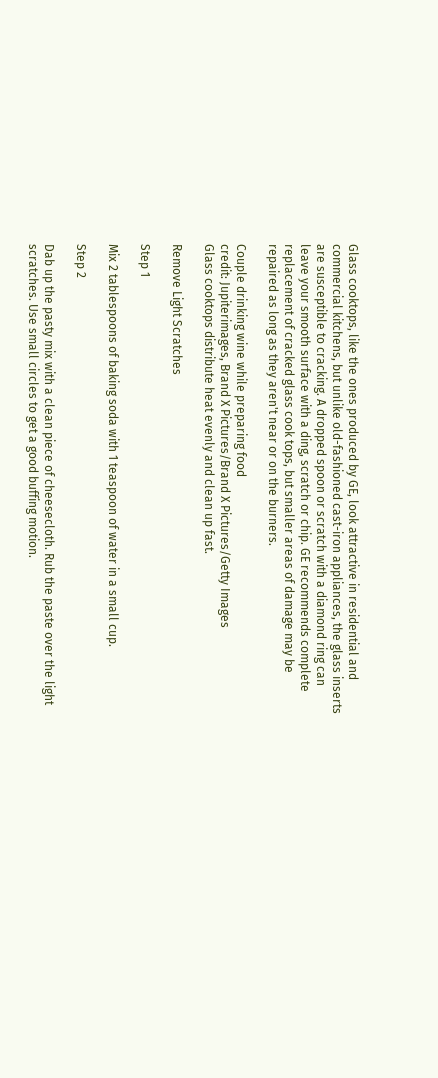Glass cooktops, like the ones produced by GE, look attractive in residential and commercial kitchens, but unlike old-fashioned cast-iron appliances, the glass inserts are susceptible to cracking. A dropped spoon or scratch with a diamond ring can leave your smooth surface with a ding, scratch or chip. GE recommends complete replacement of cracked glass cook tops, but smaller areas of damage may be repaired as long as they aren't near or on the burners.

Couple drinking wine while preparing food
credit: Jupiterimages, Brand X Pictures/Brand X Pictures/Getty Images
Glass cooktops distribute heat evenly and clean up fast.

Remove Light Scratches

Step 1

Mix 2 tablespoons of baking soda with 1 teaspoon of water in a small cup.

Step 2

Dab up the pasty mix with a clean piece of cheesecloth. Rub the paste over the light scratches. Use small circles to get a good buffing motion.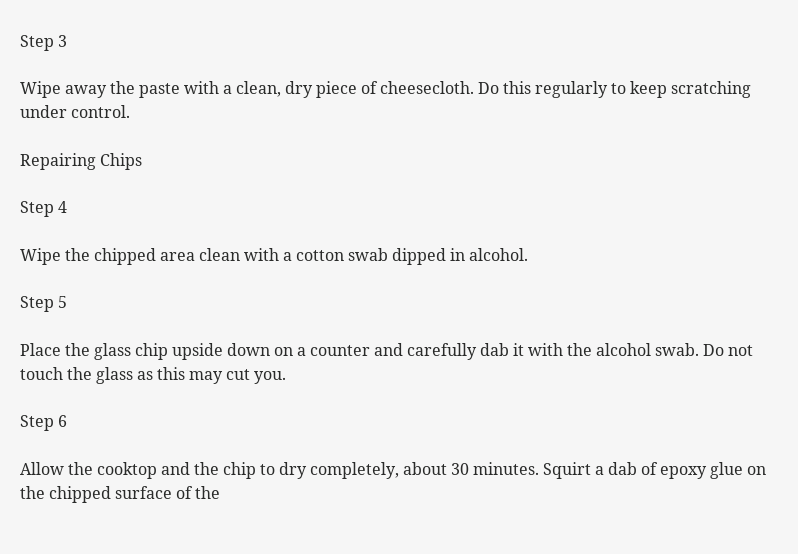Step 3

Wipe away the paste with a clean, dry piece of cheesecloth. Do this regularly to keep scratching under control.

Repairing Chips

Step 4

Wipe the chipped area clean with a cotton swab dipped in alcohol.

Step 5

Place the glass chip upside down on a counter and carefully dab it with the alcohol swab. Do not touch the glass as this may cut you.

Step 6

Allow the cooktop and the chip to dry completely, about 30 minutes. Squirt a dab of epoxy glue on the chipped surface of the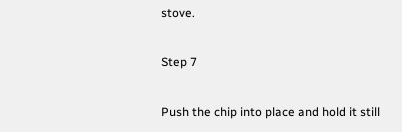stove.

Step 7

Push the chip into place and hold it still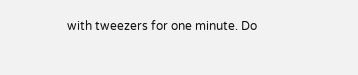with tweezers for one minute. Do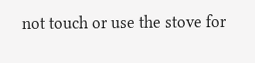not touch or use the stove for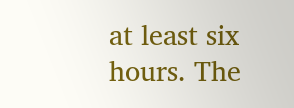at least six hours. The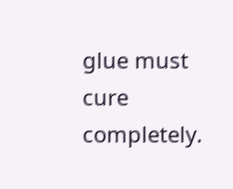glue must cure completely.